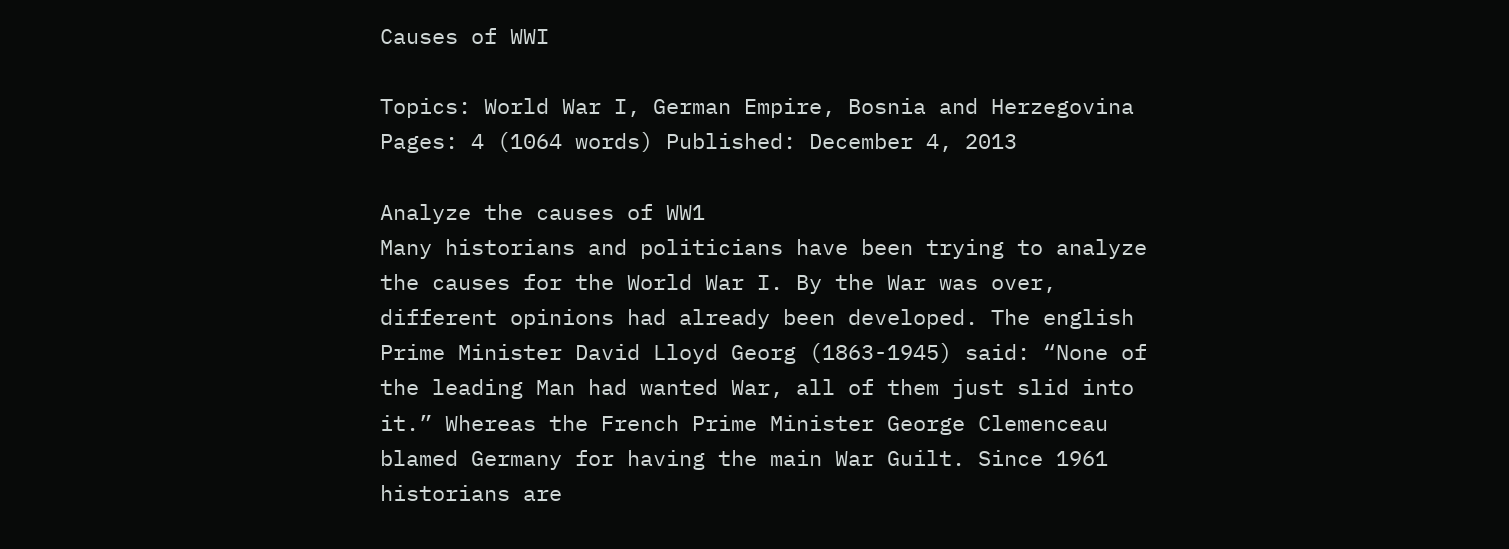Causes of WWI

Topics: World War I, German Empire, Bosnia and Herzegovina Pages: 4 (1064 words) Published: December 4, 2013

Analyze the causes of WW1
Many historians and politicians have been trying to analyze the causes for the World War I. By the War was over, different opinions had already been developed. The english Prime Minister David Lloyd Georg (1863-1945) said: “None of the leading Man had wanted War, all of them just slid into it.” Whereas the French Prime Minister George Clemenceau blamed Germany for having the main War Guilt. Since 1961 historians are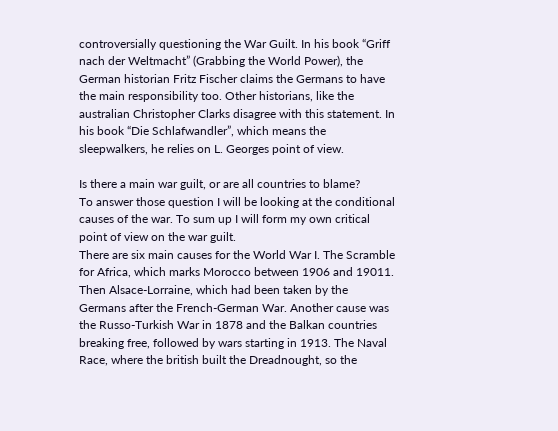controversially questioning the War Guilt. In his book “Griff nach der Weltmacht” (Grabbing the World Power), the German historian Fritz Fischer claims the Germans to have the main responsibility too. Other historians, like the australian Christopher Clarks disagree with this statement. In his book “Die Schlafwandler”, which means the sleepwalkers, he relies on L. Georges point of view.

Is there a main war guilt, or are all countries to blame?
To answer those question I will be looking at the conditional causes of the war. To sum up I will form my own critical point of view on the war guilt.
There are six main causes for the World War I. The Scramble for Africa, which marks Morocco between 1906 and 19011. Then Alsace-Lorraine, which had been taken by the Germans after the French-German War. Another cause was the Russo-Turkish War in 1878 and the Balkan countries breaking free, followed by wars starting in 1913. The Naval Race, where the british built the Dreadnought, so the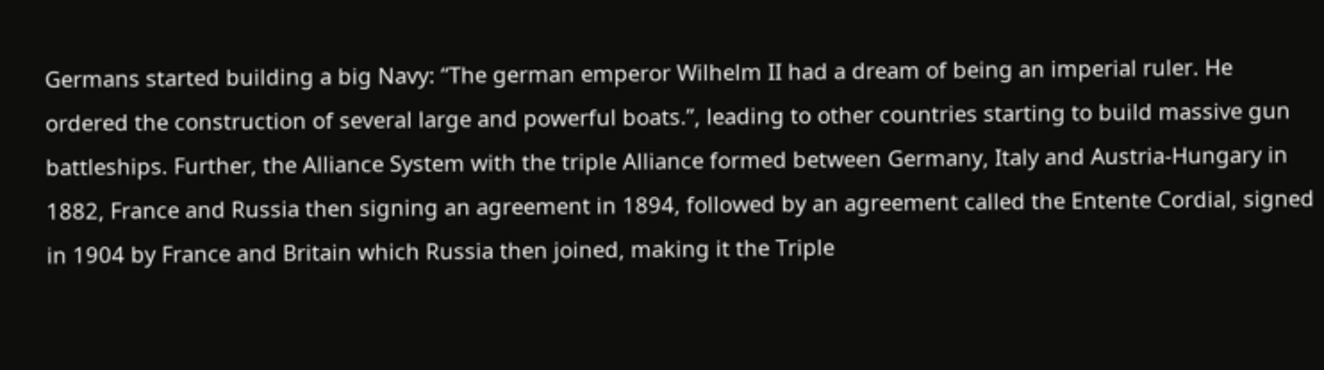Germans started building a big Navy: “The german emperor Wilhelm II had a dream of being an imperial ruler. He ordered the construction of several large and powerful boats.”, leading to other countries starting to build massive gun battleships. Further, the Alliance System with the triple Alliance formed between Germany, Italy and Austria-Hungary in 1882, France and Russia then signing an agreement in 1894, followed by an agreement called the Entente Cordial, signed in 1904 by France and Britain which Russia then joined, making it the Triple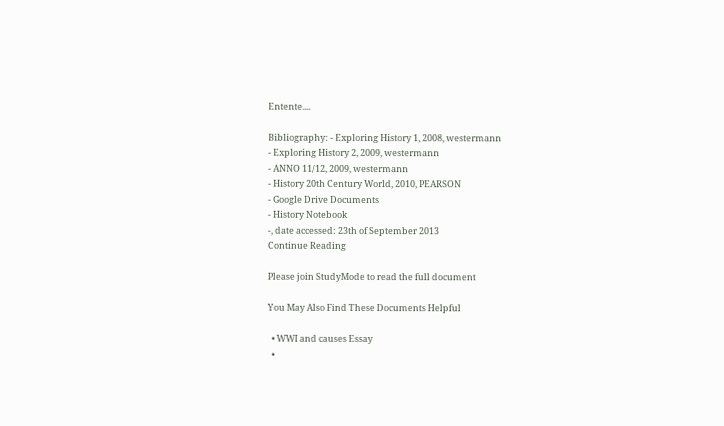Entente....

Bibliography: - Exploring History 1, 2008, westermann
- Exploring History 2, 2009, westermann
- ANNO 11/12, 2009, westermann
- History 20th Century World, 2010, PEARSON
- Google Drive Documents
- History Notebook
-, date accessed: 23th of September 2013
Continue Reading

Please join StudyMode to read the full document

You May Also Find These Documents Helpful

  • WWI and causes Essay
  •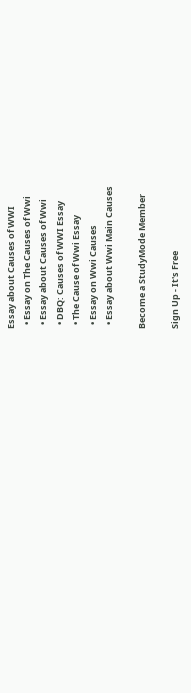Essay about Causes of WWI
  • Essay on The Causes of Wwi
  • Essay about Causes of Wwi
  • DBQ: Causes of WWI Essay
  • The Cause of Wwi Essay
  • Essay on Wwi Causes
  • Essay about Wwi Main Causes

Become a StudyMode Member

Sign Up - It's Free